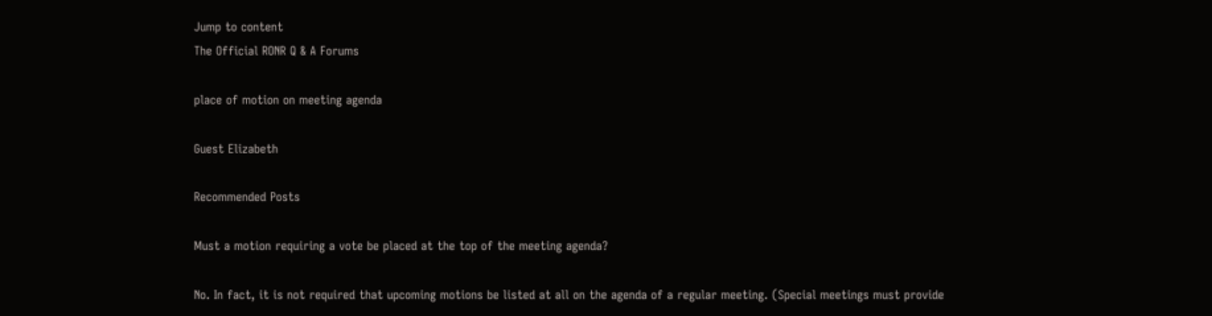Jump to content
The Official RONR Q & A Forums

place of motion on meeting agenda

Guest Elizabeth

Recommended Posts

Must a motion requiring a vote be placed at the top of the meeting agenda?

No. In fact, it is not required that upcoming motions be listed at all on the agenda of a regular meeting. (Special meetings must provide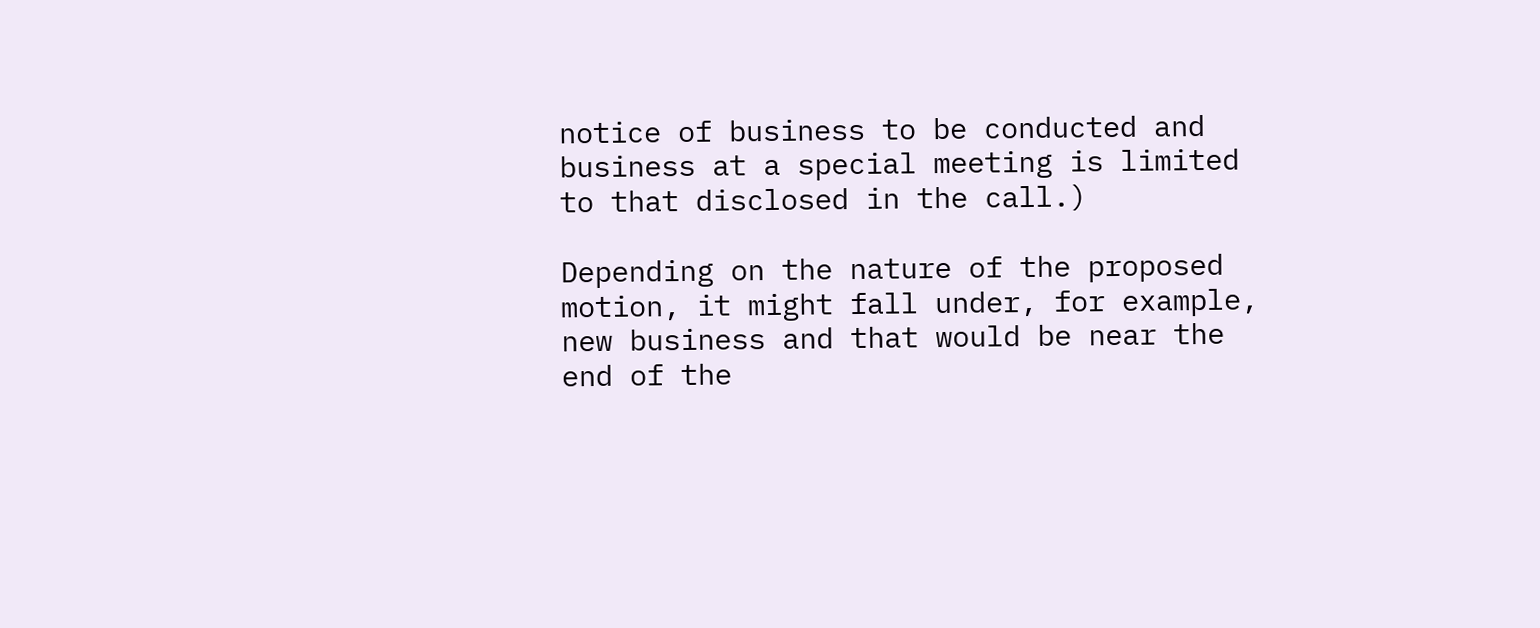notice of business to be conducted and business at a special meeting is limited to that disclosed in the call.)

Depending on the nature of the proposed motion, it might fall under, for example, new business and that would be near the end of the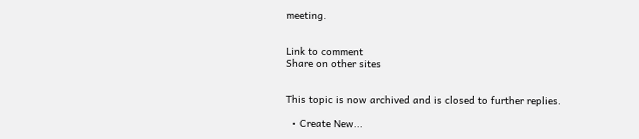meeting.


Link to comment
Share on other sites


This topic is now archived and is closed to further replies.

  • Create New...